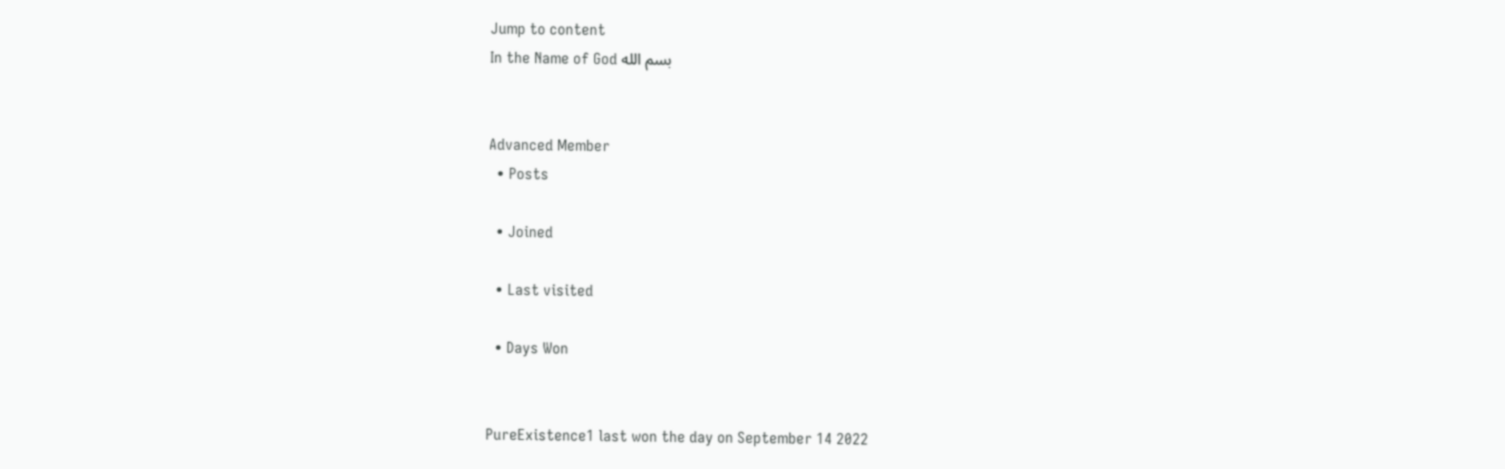Jump to content
In the Name of God بسم الله


Advanced Member
  • Posts

  • Joined

  • Last visited

  • Days Won


PureExistence1 last won the day on September 14 2022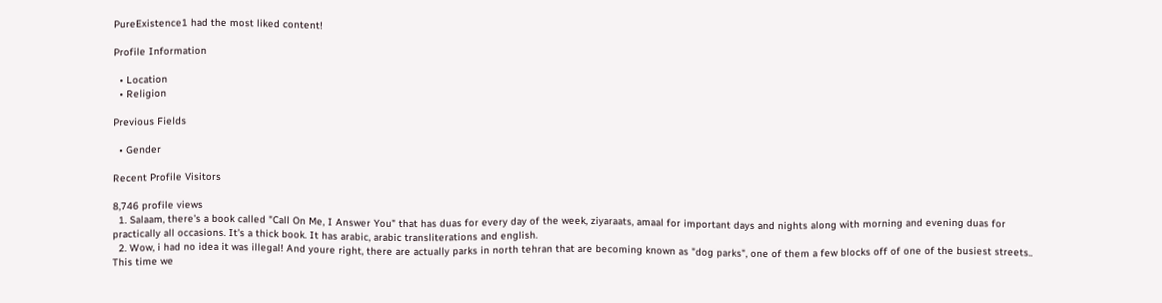PureExistence1 had the most liked content!

Profile Information

  • Location
  • Religion

Previous Fields

  • Gender

Recent Profile Visitors

8,746 profile views
  1. Salaam, there's a book called "Call On Me, I Answer You" that has duas for every day of the week, ziyaraats, amaal for important days and nights along with morning and evening duas for practically all occasions. It's a thick book. It has arabic, arabic transliterations and english.
  2. Wow, i had no idea it was illegal! And youre right, there are actually parks in north tehran that are becoming known as "dog parks", one of them a few blocks off of one of the busiest streets.. This time we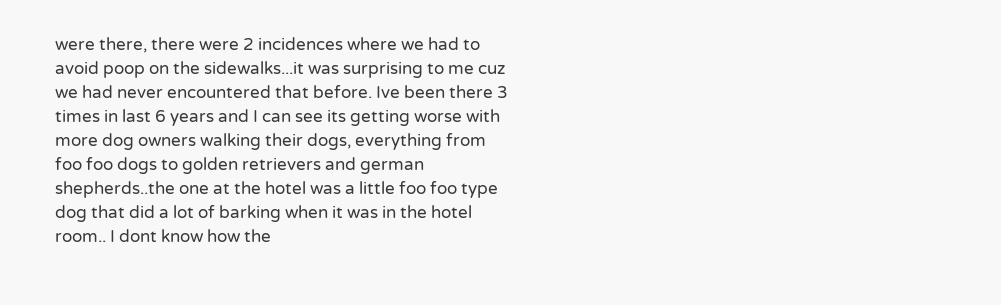were there, there were 2 incidences where we had to avoid poop on the sidewalks...it was surprising to me cuz we had never encountered that before. Ive been there 3 times in last 6 years and I can see its getting worse with more dog owners walking their dogs, everything from foo foo dogs to golden retrievers and german shepherds..the one at the hotel was a little foo foo type dog that did a lot of barking when it was in the hotel room.. I dont know how the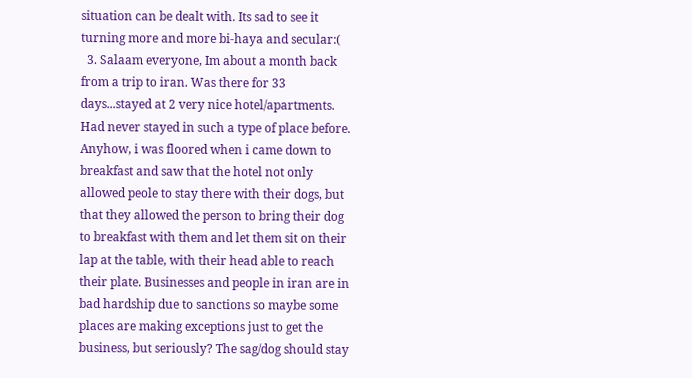situation can be dealt with. Its sad to see it turning more and more bi-haya and secular:(
  3. Salaam everyone, Im about a month back from a trip to iran. Was there for 33 days...stayed at 2 very nice hotel/apartments. Had never stayed in such a type of place before. Anyhow, i was floored when i came down to breakfast and saw that the hotel not only allowed peole to stay there with their dogs, but that they allowed the person to bring their dog to breakfast with them and let them sit on their lap at the table, with their head able to reach their plate. Businesses and people in iran are in bad hardship due to sanctions so maybe some places are making exceptions just to get the business, but seriously? The sag/dog should stay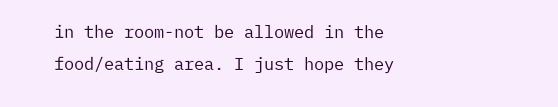in the room-not be allowed in the food/eating area. I just hope they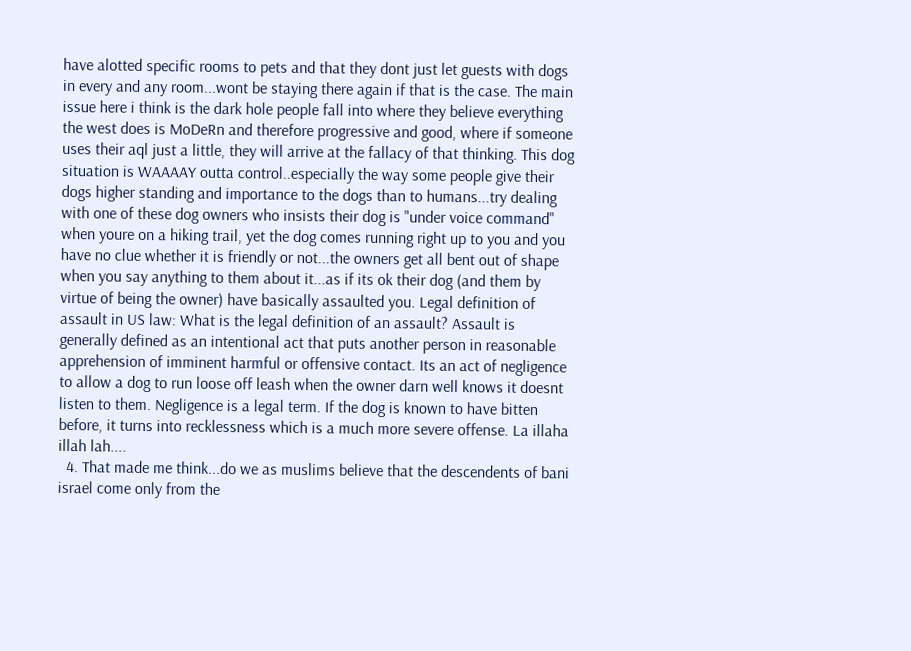have alotted specific rooms to pets and that they dont just let guests with dogs in every and any room...wont be staying there again if that is the case. The main issue here i think is the dark hole people fall into where they believe everything the west does is MoDeRn and therefore progressive and good, where if someone uses their aql just a little, they will arrive at the fallacy of that thinking. This dog situation is WAAAAY outta control..especially the way some people give their dogs higher standing and importance to the dogs than to humans...try dealing with one of these dog owners who insists their dog is "under voice command" when youre on a hiking trail, yet the dog comes running right up to you and you have no clue whether it is friendly or not...the owners get all bent out of shape when you say anything to them about it...as if its ok their dog (and them by virtue of being the owner) have basically assaulted you. Legal definition of assault in US law: What is the legal definition of an assault? Assault is generally defined as an intentional act that puts another person in reasonable apprehension of imminent harmful or offensive contact. Its an act of negligence to allow a dog to run loose off leash when the owner darn well knows it doesnt listen to them. Negligence is a legal term. If the dog is known to have bitten before, it turns into recklessness which is a much more severe offense. La illaha illah lah....
  4. That made me think...do we as muslims believe that the descendents of bani israel come only from the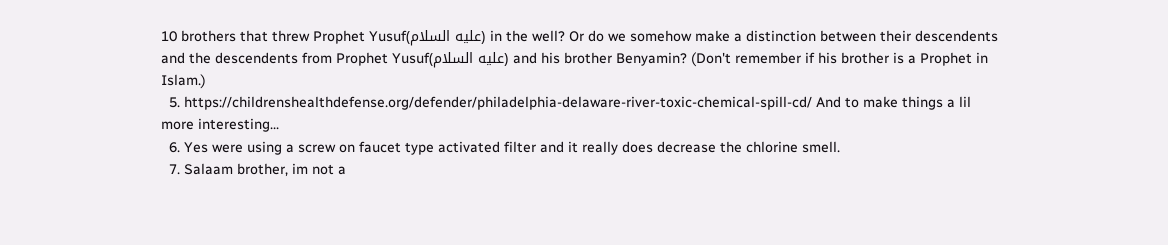10 brothers that threw Prophet Yusuf(عليه السلام) in the well? Or do we somehow make a distinction between their descendents and the descendents from Prophet Yusuf(عليه السلام) and his brother Benyamin? (Don't remember if his brother is a Prophet in Islam.)
  5. https://childrenshealthdefense.org/defender/philadelphia-delaware-river-toxic-chemical-spill-cd/ And to make things a lil more interesting...
  6. Yes were using a screw on faucet type activated filter and it really does decrease the chlorine smell.
  7. Salaam brother, im not a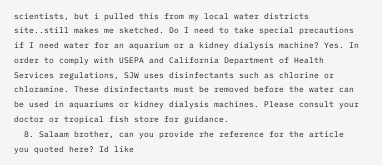scientists, but i pulled this from my local water districts site..still makes me sketched. Do I need to take special precautions if I need water for an aquarium or a kidney dialysis machine? Yes. In order to comply with USEPA and California Department of Health Services regulations, SJW uses disinfectants such as chlorine or chloramine. These disinfectants must be removed before the water can be used in aquariums or kidney dialysis machines. Please consult your doctor or tropical fish store for guidance.
  8. Salaam brother, can you provide rhe reference for the article you quoted here? Id like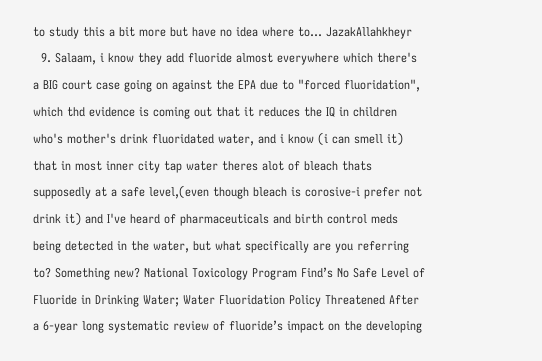to study this a bit more but have no idea where to... JazakAllahkheyr
  9. Salaam, i know they add fluoride almost everywhere which there's a BIG court case going on against the EPA due to "forced fluoridation", which thd evidence is coming out that it reduces the IQ in children who's mother's drink fluoridated water, and i know (i can smell it) that in most inner city tap water theres alot of bleach thats supposedly at a safe level,(even though bleach is corosive-i prefer not drink it) and I've heard of pharmaceuticals and birth control meds being detected in the water, but what specifically are you referring to? Something new? National Toxicology Program Find’s No Safe Level of Fluoride in Drinking Water; Water Fluoridation Policy Threatened After a 6-year long systematic review of fluoride’s impact on the developing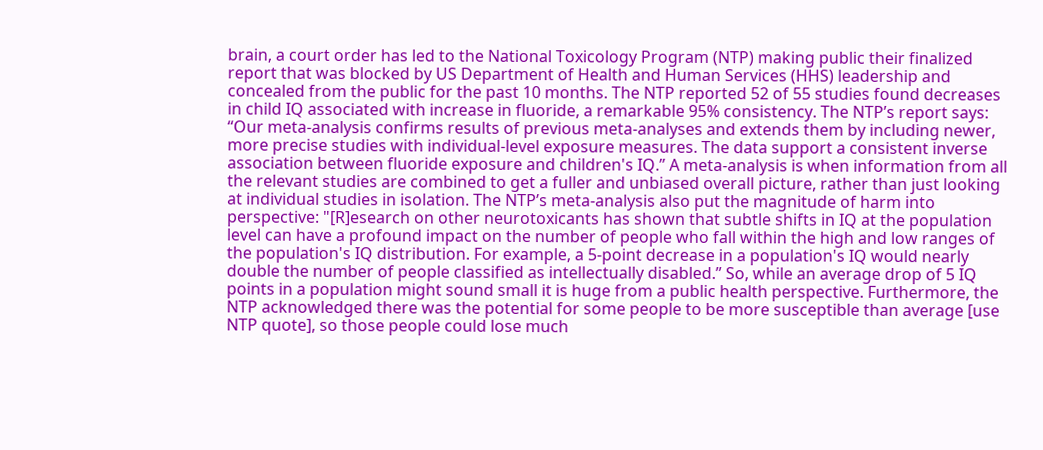brain, a court order has led to the National Toxicology Program (NTP) making public their finalized report that was blocked by US Department of Health and Human Services (HHS) leadership and concealed from the public for the past 10 months. The NTP reported 52 of 55 studies found decreases in child IQ associated with increase in fluoride, a remarkable 95% consistency. The NTP’s report says: “Our meta-analysis confirms results of previous meta-analyses and extends them by including newer, more precise studies with individual-level exposure measures. The data support a consistent inverse association between fluoride exposure and children's IQ.” A meta-analysis is when information from all the relevant studies are combined to get a fuller and unbiased overall picture, rather than just looking at individual studies in isolation. The NTP’s meta-analysis also put the magnitude of harm into perspective: "[R]esearch on other neurotoxicants has shown that subtle shifts in IQ at the population level can have a profound impact on the number of people who fall within the high and low ranges of the population's IQ distribution. For example, a 5-point decrease in a population's IQ would nearly double the number of people classified as intellectually disabled.” So, while an average drop of 5 IQ points in a population might sound small it is huge from a public health perspective. Furthermore, the NTP acknowledged there was the potential for some people to be more susceptible than average [use NTP quote], so those people could lose much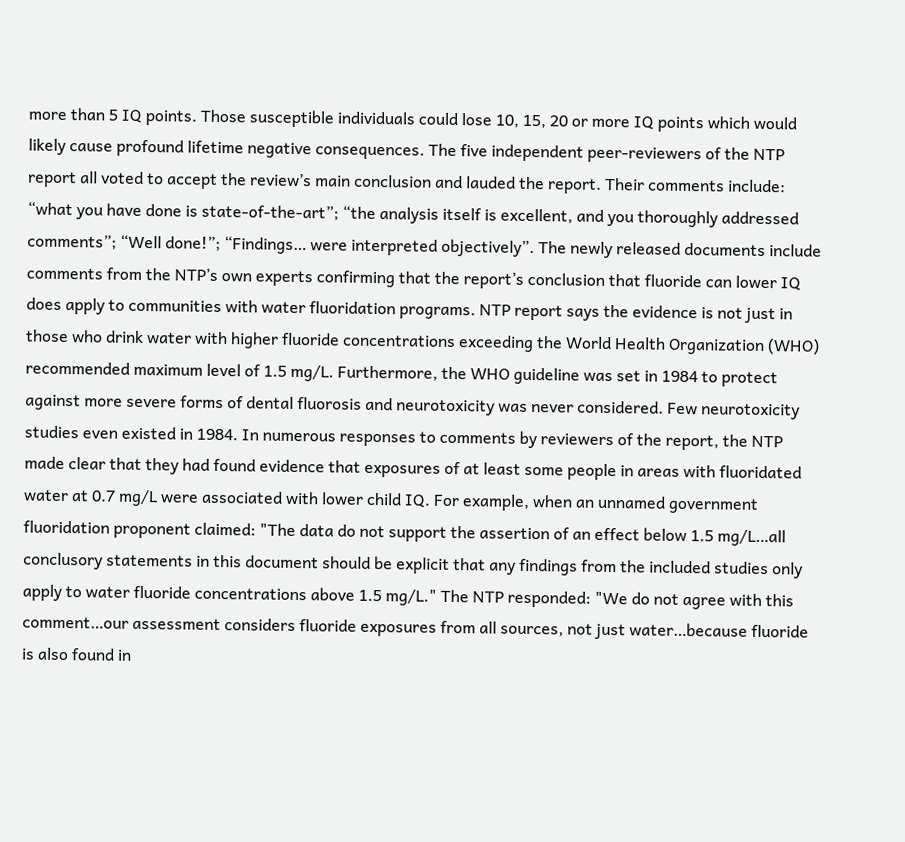more than 5 IQ points. Those susceptible individuals could lose 10, 15, 20 or more IQ points which would likely cause profound lifetime negative consequences. The five independent peer-reviewers of the NTP report all voted to accept the review’s main conclusion and lauded the report. Their comments include: “what you have done is state-of-the-art”; “the analysis itself is excellent, and you thoroughly addressed comments”; “Well done!”; “Findings… were interpreted objectively”. The newly released documents include comments from the NTP’s own experts confirming that the report’s conclusion that fluoride can lower IQ does apply to communities with water fluoridation programs. NTP report says the evidence is not just in those who drink water with higher fluoride concentrations exceeding the World Health Organization (WHO) recommended maximum level of 1.5 mg/L. Furthermore, the WHO guideline was set in 1984 to protect against more severe forms of dental fluorosis and neurotoxicity was never considered. Few neurotoxicity studies even existed in 1984. In numerous responses to comments by reviewers of the report, the NTP made clear that they had found evidence that exposures of at least some people in areas with fluoridated water at 0.7 mg/L were associated with lower child IQ. For example, when an unnamed government fluoridation proponent claimed: "The data do not support the assertion of an effect below 1.5 mg/L…all conclusory statements in this document should be explicit that any findings from the included studies only apply to water fluoride concentrations above 1.5 mg/L." The NTP responded: "We do not agree with this comment…our assessment considers fluoride exposures from all sources, not just water…because fluoride is also found in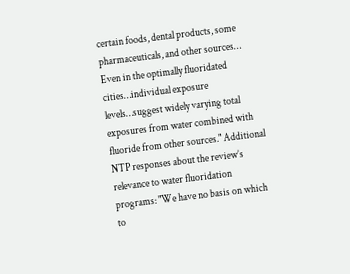certain foods, dental products, some pharmaceuticals, and other sources… Even in the optimally fluoridated cities…individual exposure levels…suggest widely varying total exposures from water combined with fluoride from other sources." Additional NTP responses about the review’s relevance to water fluoridation programs: "We have no basis on which to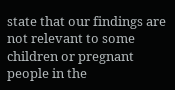state that our findings are not relevant to some children or pregnant people in the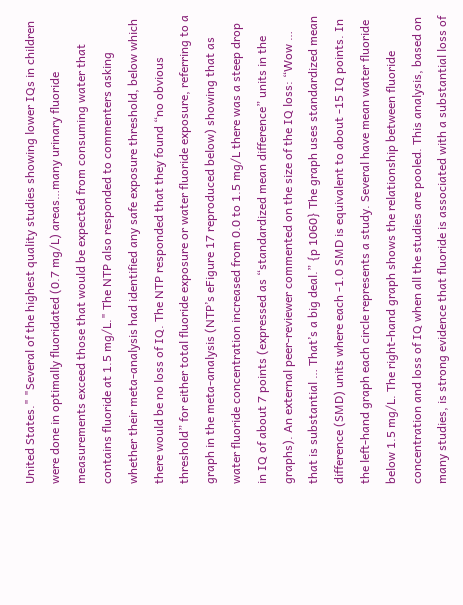United States." "Several of the highest quality studies showing lower IQs in children were done in optimally fluoridated (0.7 mg/L) areas…many urinary fluoride measurements exceed those that would be expected from consuming water that contains fluoride at 1.5 mg/L." The NTP also responded to commenters asking whether their meta-analysis had identified any safe exposure threshold, below which there would be no loss of IQ. The NTP responded that they found “no obvious threshold” for either total fluoride exposure or water fluoride exposure, referring to a graph in the meta-analysis (NTP’s eFigure 17 reproduced below) showing that as water fluoride concentration increased from 0.0 to 1.5 mg/L there was a steep drop in IQ of about 7 points (expressed as “standardized mean difference” units in the graphs). An external peer-reviewer commented on the size of the IQ loss: “Wow … that is substantial … That’s a big deal.” {p 1060} The graph uses standardized mean difference (SMD) units where each -1.0 SMD is equivalent to about -15 IQ points. In the left-hand graph each circle represents a study. Several have mean water fluoride below 1.5 mg/L. The right-hand graph shows the relationship between fluoride concentration and loss of IQ when all the studies are pooled. This analysis, based on many studies, is strong evidence that fluoride is associated with a substantial loss of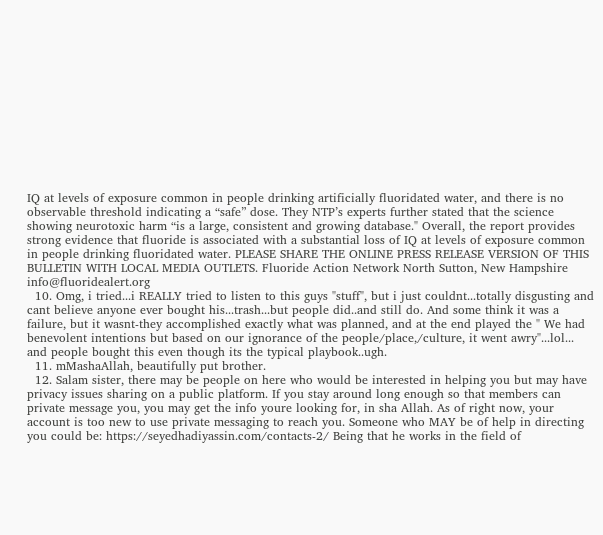IQ at levels of exposure common in people drinking artificially fluoridated water, and there is no observable threshold indicating a “safe” dose. They NTP’s experts further stated that the science showing neurotoxic harm “is a large, consistent and growing database." Overall, the report provides strong evidence that fluoride is associated with a substantial loss of IQ at levels of exposure common in people drinking fluoridated water. PLEASE SHARE THE ONLINE PRESS RELEASE VERSION OF THIS BULLETIN WITH LOCAL MEDIA OUTLETS. Fluoride Action Network North Sutton, New Hampshire info@fluoridealert.org
  10. Omg, i tried...i REALLY tried to listen to this guys "stuff", but i just couldnt...totally disgusting and cant believe anyone ever bought his...trash...but people did..and still do. And some think it was a failure, but it wasnt-they accomplished exactly what was planned, and at the end played the " We had benevolent intentions but based on our ignorance of the people/place,/culture, it went awry"...lol... and people bought this even though its the typical playbook..ugh.
  11. mMashaAllah, beautifully put brother.
  12. Salam sister, there may be people on here who would be interested in helping you but may have privacy issues sharing on a public platform. If you stay around long enough so that members can private message you, you may get the info youre looking for, in sha Allah. As of right now, your account is too new to use private messaging to reach you. Someone who MAY be of help in directing you could be: https://seyedhadiyassin.com/contacts-2/ Being that he works in the field of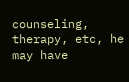counseling, therapy, etc, he may have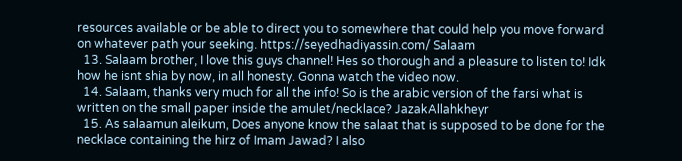resources available or be able to direct you to somewhere that could help you move forward on whatever path your seeking. https://seyedhadiyassin.com/ Salaam
  13. Salaam brother, I love this guys channel! Hes so thorough and a pleasure to listen to! Idk how he isnt shia by now, in all honesty. Gonna watch the video now.
  14. Salaam, thanks very much for all the info! So is the arabic version of the farsi what is written on the small paper inside the amulet/necklace? JazakAllahkheyr
  15. As salaamun aleikum, Does anyone know the salaat that is supposed to be done for the necklace containing the hirz of Imam Jawad? I also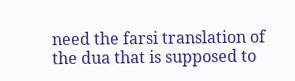need the farsi translation of the dua that is supposed to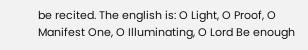be recited. The english is: O Light, O Proof, O Manifest One, O Illuminating, O Lord Be enough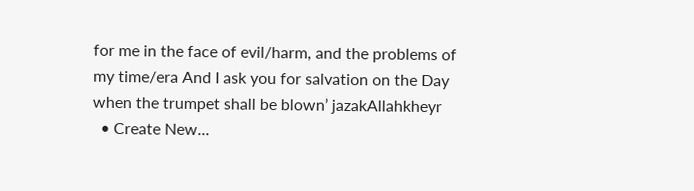for me in the face of evil/harm, and the problems of my time/era And I ask you for salvation on the Day when the trumpet shall be blown’ jazakAllahkheyr
  • Create New...